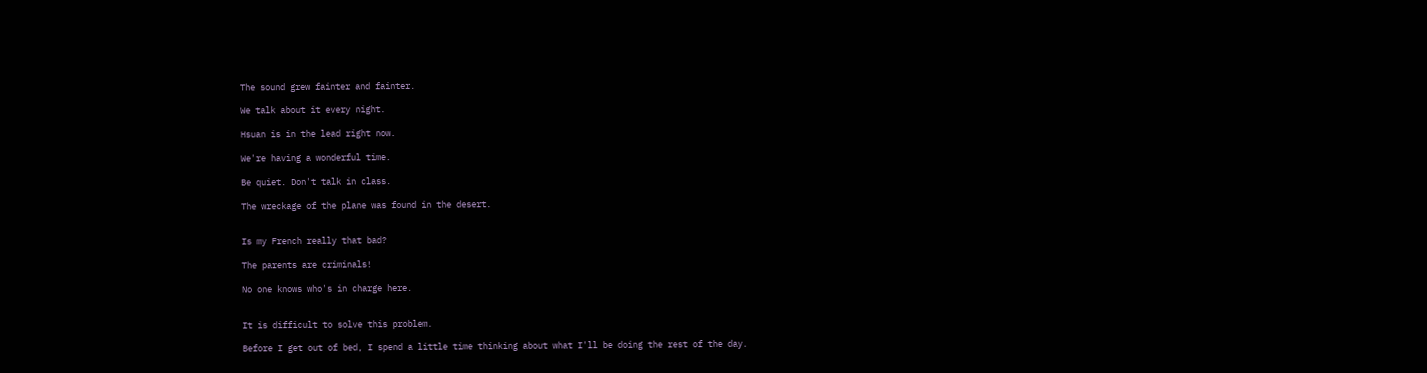The sound grew fainter and fainter.

We talk about it every night.

Hsuan is in the lead right now.

We're having a wonderful time.

Be quiet. Don't talk in class.

The wreckage of the plane was found in the desert.


Is my French really that bad?

The parents are criminals!

No one knows who's in charge here.


It is difficult to solve this problem.

Before I get out of bed, I spend a little time thinking about what I'll be doing the rest of the day.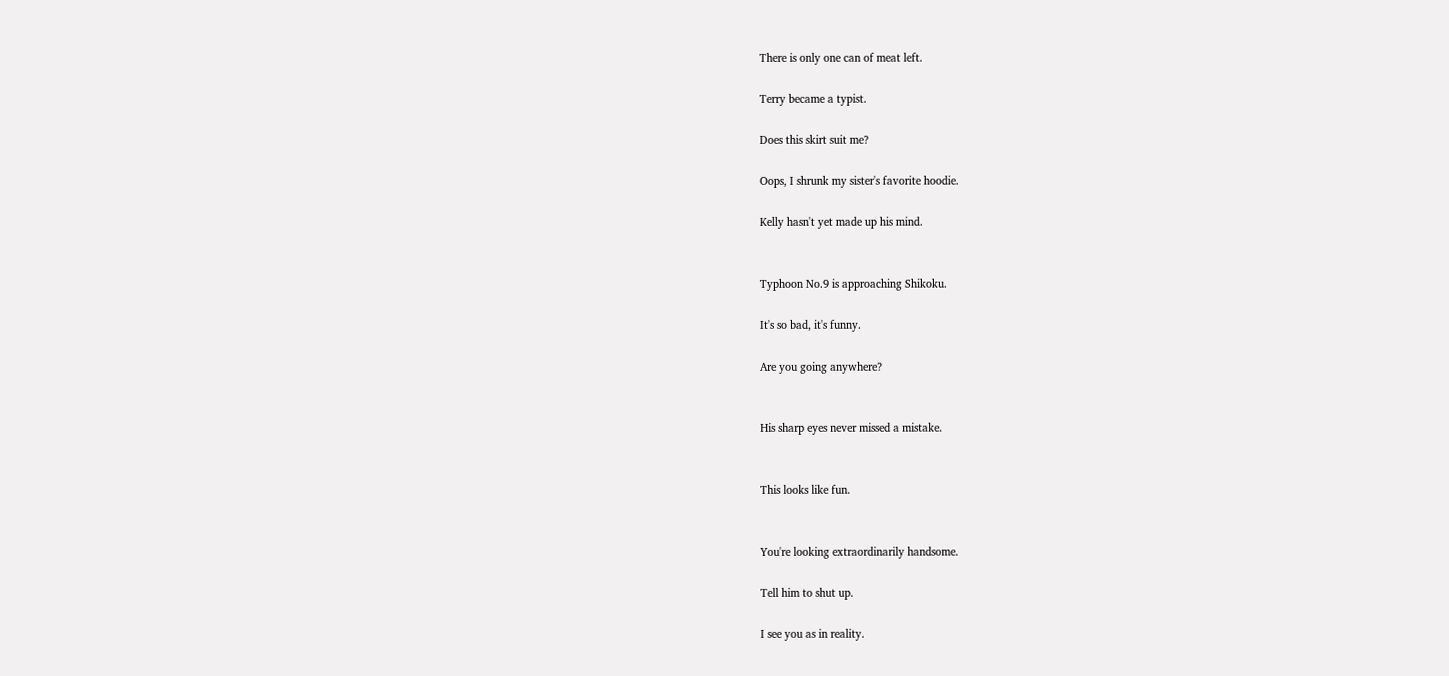There is only one can of meat left.

Terry became a typist.

Does this skirt suit me?

Oops, I shrunk my sister's favorite hoodie.

Kelly hasn't yet made up his mind.


Typhoon No.9 is approaching Shikoku.

It's so bad, it's funny.

Are you going anywhere?


His sharp eyes never missed a mistake.


This looks like fun.


You're looking extraordinarily handsome.

Tell him to shut up.

I see you as in reality.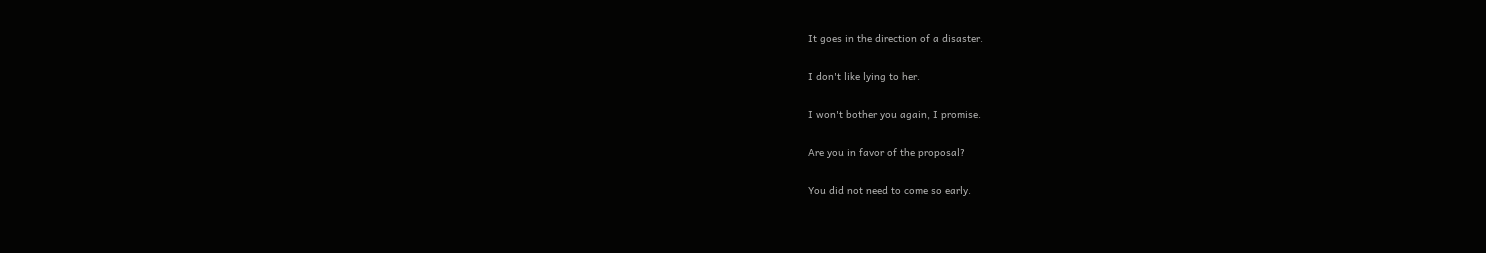It goes in the direction of a disaster.

I don't like lying to her.

I won't bother you again, I promise.

Are you in favor of the proposal?

You did not need to come so early.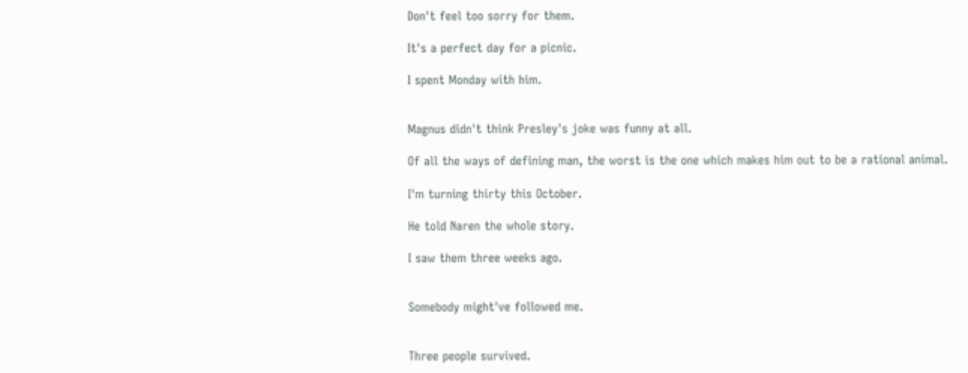Don't feel too sorry for them.

It's a perfect day for a picnic.

I spent Monday with him.


Magnus didn't think Presley's joke was funny at all.

Of all the ways of defining man, the worst is the one which makes him out to be a rational animal.

I'm turning thirty this October.

He told Naren the whole story.

I saw them three weeks ago.


Somebody might've followed me.


Three people survived.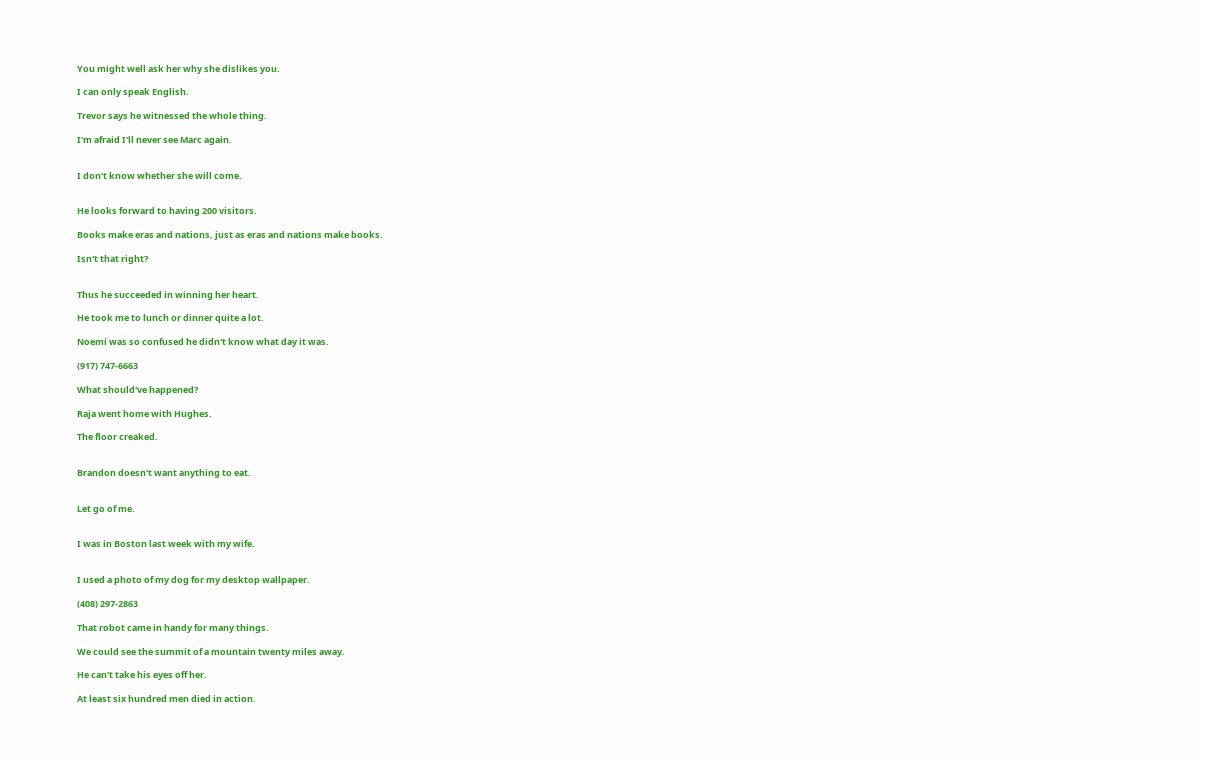You might well ask her why she dislikes you.

I can only speak English.

Trevor says he witnessed the whole thing.

I'm afraid I'll never see Marc again.


I don't know whether she will come.


He looks forward to having 200 visitors.

Books make eras and nations, just as eras and nations make books.

Isn't that right?


Thus he succeeded in winning her heart.

He took me to lunch or dinner quite a lot.

Noemi was so confused he didn't know what day it was.

(917) 747-6663

What should've happened?

Raja went home with Hughes.

The floor creaked.


Brandon doesn't want anything to eat.


Let go of me.


I was in Boston last week with my wife.


I used a photo of my dog for my desktop wallpaper.

(408) 297-2863

That robot came in handy for many things.

We could see the summit of a mountain twenty miles away.

He can't take his eyes off her.

At least six hundred men died in action.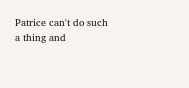Patrice can't do such a thing and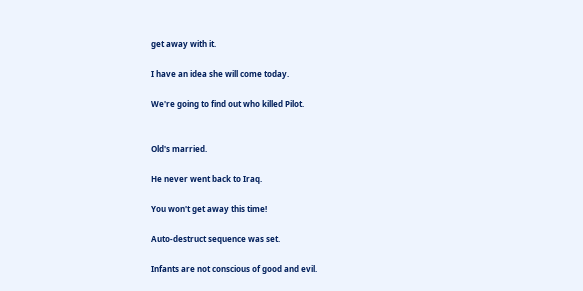get away with it.

I have an idea she will come today.

We're going to find out who killed Pilot.


Old's married.

He never went back to Iraq.

You won't get away this time!

Auto-destruct sequence was set.

Infants are not conscious of good and evil.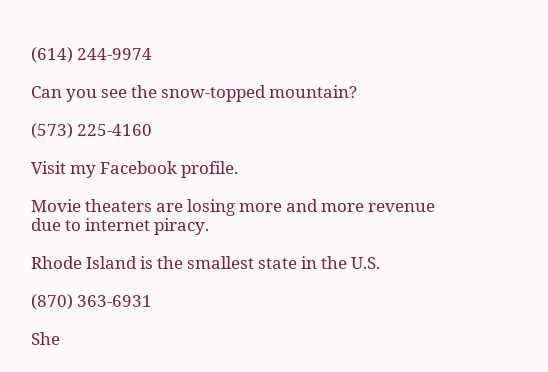(614) 244-9974

Can you see the snow-topped mountain?

(573) 225-4160

Visit my Facebook profile.

Movie theaters are losing more and more revenue due to internet piracy.

Rhode Island is the smallest state in the U.S.

(870) 363-6931

She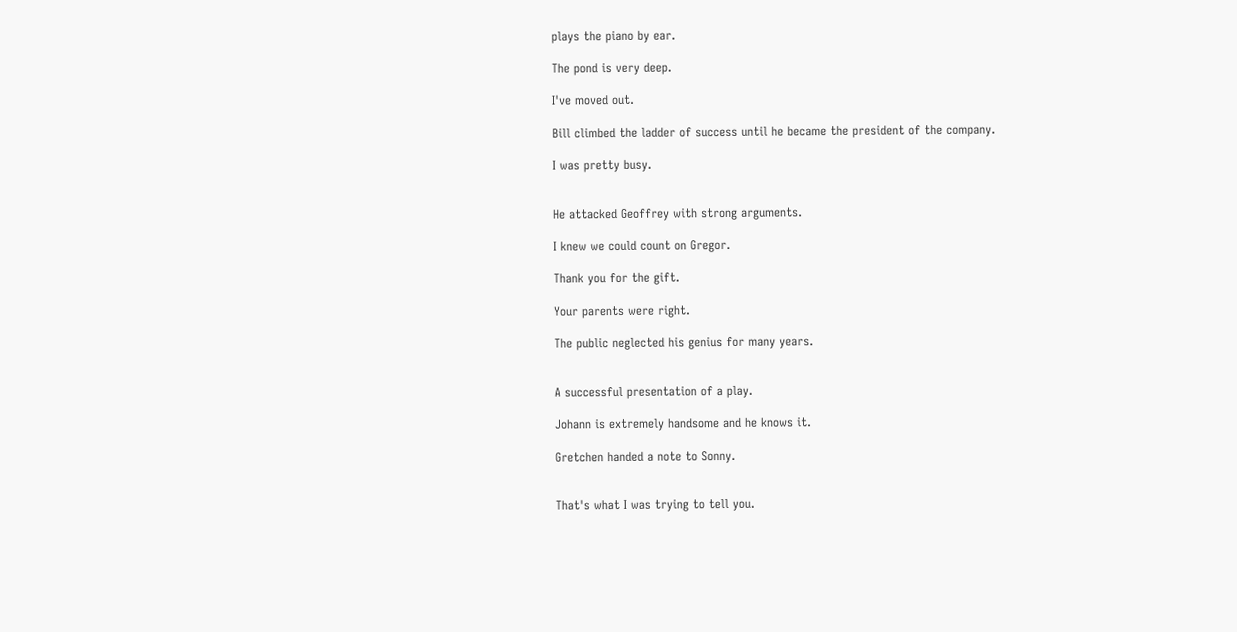plays the piano by ear.

The pond is very deep.

I've moved out.

Bill climbed the ladder of success until he became the president of the company.

I was pretty busy.


He attacked Geoffrey with strong arguments.

I knew we could count on Gregor.

Thank you for the gift.

Your parents were right.

The public neglected his genius for many years.


A successful presentation of a play.

Johann is extremely handsome and he knows it.

Gretchen handed a note to Sonny.


That's what I was trying to tell you.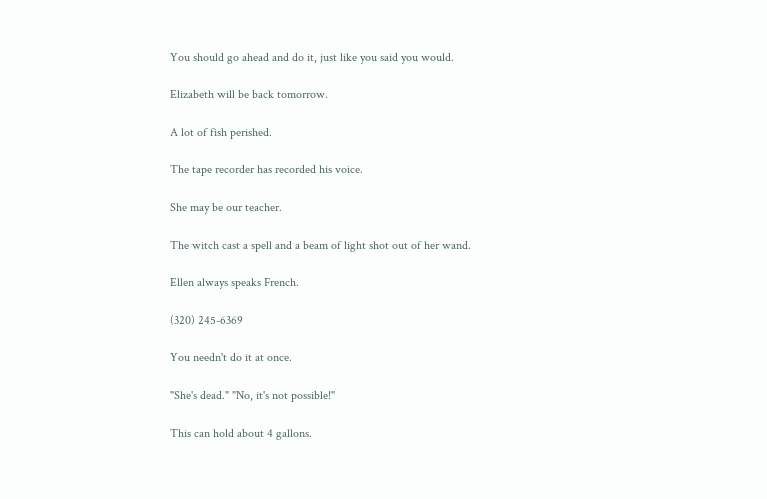You should go ahead and do it, just like you said you would.

Elizabeth will be back tomorrow.

A lot of fish perished.

The tape recorder has recorded his voice.

She may be our teacher.

The witch cast a spell and a beam of light shot out of her wand.

Ellen always speaks French.

(320) 245-6369

You needn't do it at once.

"She's dead." "No, it's not possible!"

This can hold about 4 gallons.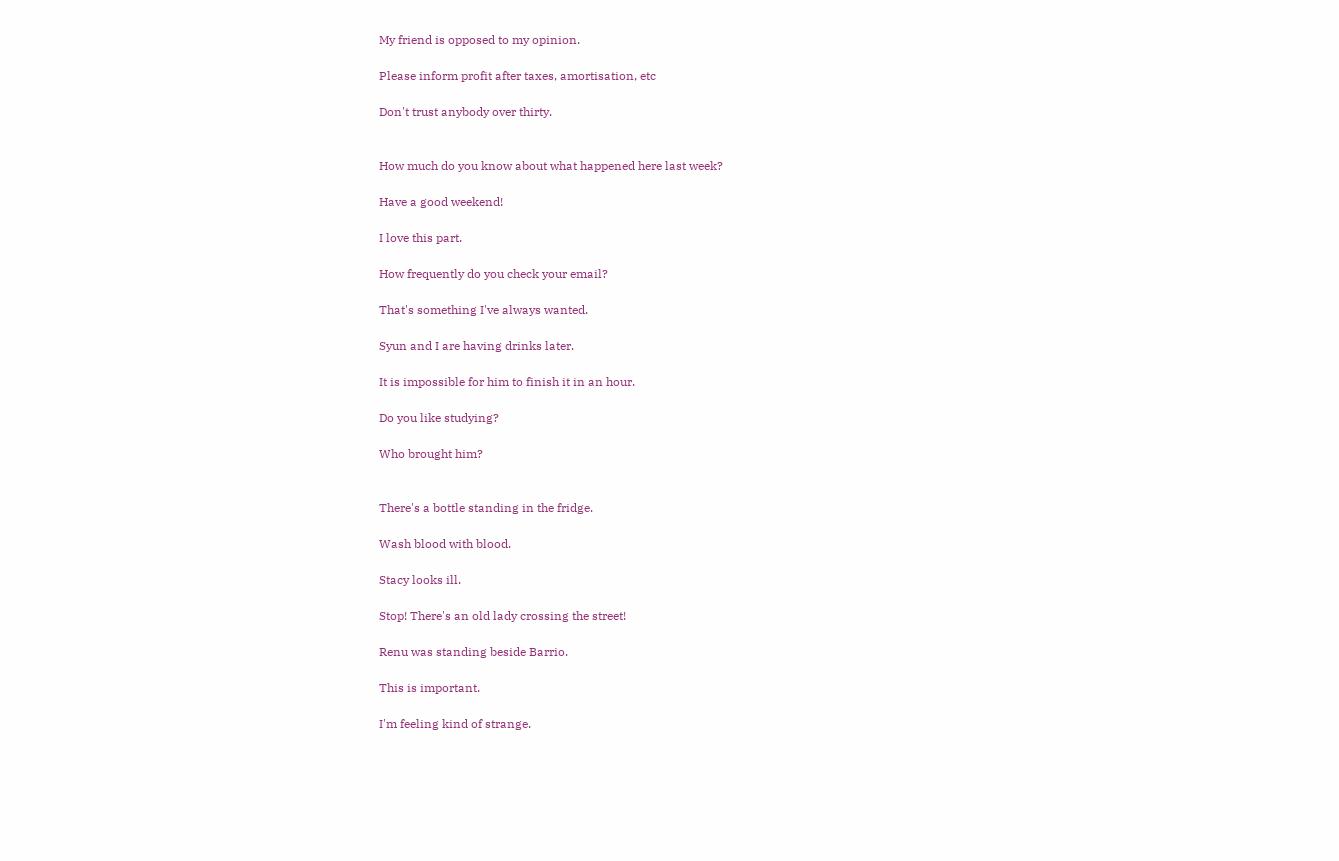My friend is opposed to my opinion.

Please inform profit after taxes, amortisation, etc

Don't trust anybody over thirty.


How much do you know about what happened here last week?

Have a good weekend!

I love this part.

How frequently do you check your email?

That's something I've always wanted.

Syun and I are having drinks later.

It is impossible for him to finish it in an hour.

Do you like studying?

Who brought him?


There's a bottle standing in the fridge.

Wash blood with blood.

Stacy looks ill.

Stop! There's an old lady crossing the street!

Renu was standing beside Barrio.

This is important.

I'm feeling kind of strange.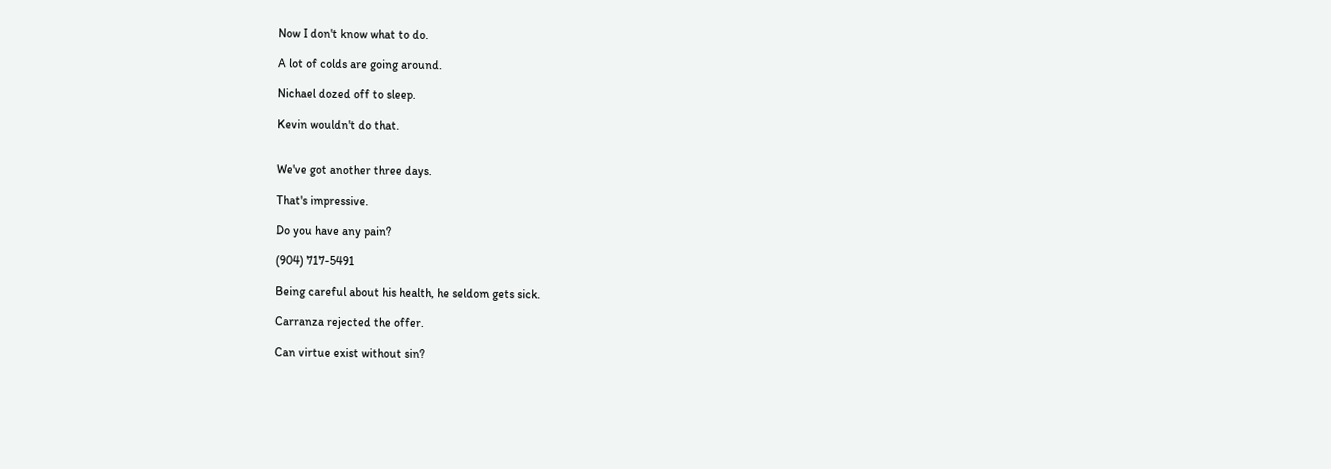Now I don't know what to do.

A lot of colds are going around.

Nichael dozed off to sleep.

Kevin wouldn't do that.


We've got another three days.

That's impressive.

Do you have any pain?

(904) 717-5491

Being careful about his health, he seldom gets sick.

Carranza rejected the offer.

Can virtue exist without sin?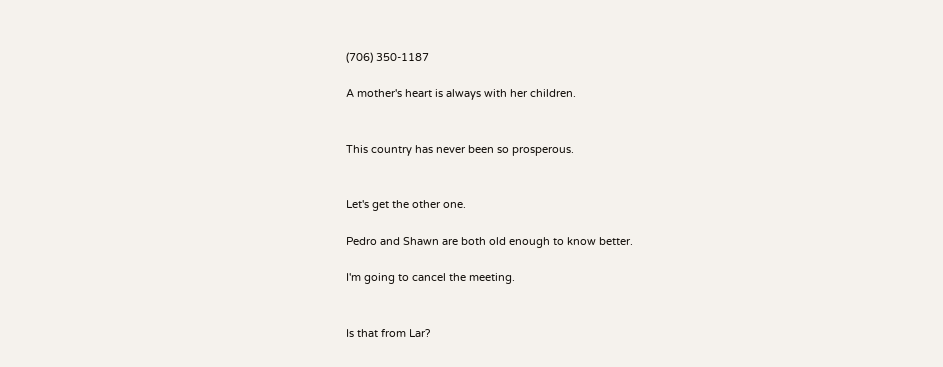(706) 350-1187

A mother's heart is always with her children.


This country has never been so prosperous.


Let's get the other one.

Pedro and Shawn are both old enough to know better.

I'm going to cancel the meeting.


Is that from Lar?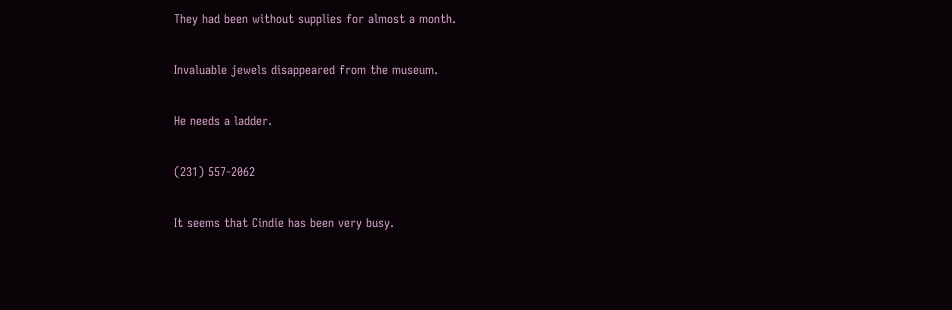They had been without supplies for almost a month.

Invaluable jewels disappeared from the museum.

He needs a ladder.

(231) 557-2062

It seems that Cindie has been very busy.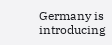Germany is introducing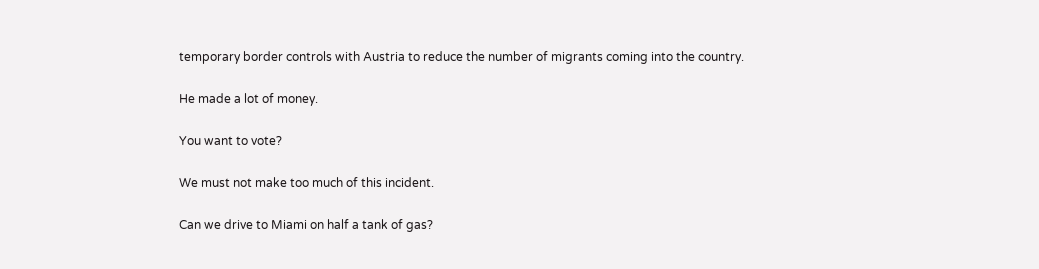temporary border controls with Austria to reduce the number of migrants coming into the country.

He made a lot of money.

You want to vote?

We must not make too much of this incident.

Can we drive to Miami on half a tank of gas?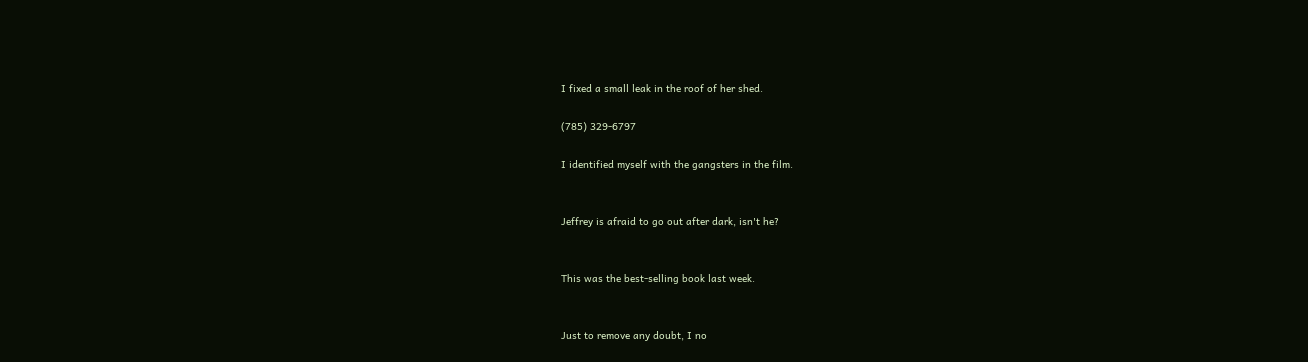I fixed a small leak in the roof of her shed.

(785) 329-6797

I identified myself with the gangsters in the film.


Jeffrey is afraid to go out after dark, isn't he?


This was the best-selling book last week.


Just to remove any doubt, I no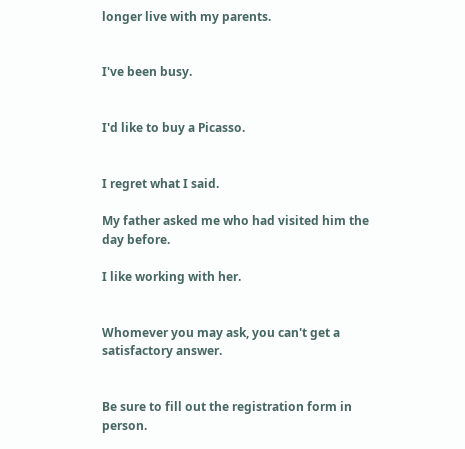longer live with my parents.


I've been busy.


I'd like to buy a Picasso.


I regret what I said.

My father asked me who had visited him the day before.

I like working with her.


Whomever you may ask, you can't get a satisfactory answer.


Be sure to fill out the registration form in person.